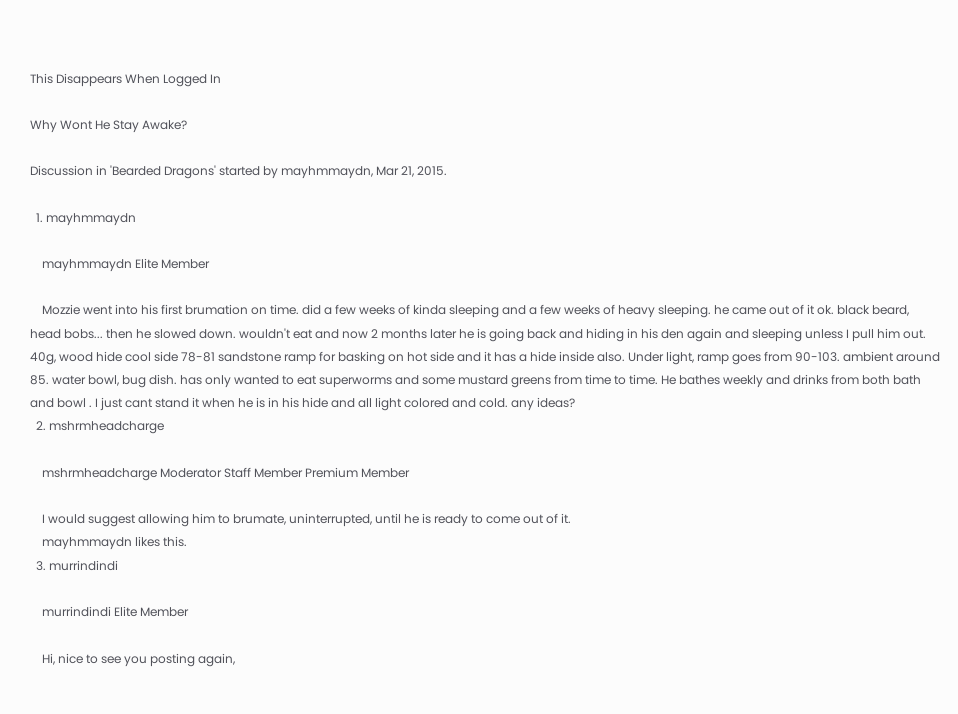This Disappears When Logged In

Why Wont He Stay Awake?

Discussion in 'Bearded Dragons' started by mayhmmaydn, Mar 21, 2015.

  1. mayhmmaydn

    mayhmmaydn Elite Member

    Mozzie went into his first brumation on time. did a few weeks of kinda sleeping and a few weeks of heavy sleeping. he came out of it ok. black beard, head bobs... then he slowed down. wouldn't eat and now 2 months later he is going back and hiding in his den again and sleeping unless I pull him out. 40g, wood hide cool side 78-81 sandstone ramp for basking on hot side and it has a hide inside also. Under light, ramp goes from 90-103. ambient around 85. water bowl, bug dish. has only wanted to eat superworms and some mustard greens from time to time. He bathes weekly and drinks from both bath and bowl . I just cant stand it when he is in his hide and all light colored and cold. any ideas?
  2. mshrmheadcharge

    mshrmheadcharge Moderator Staff Member Premium Member

    I would suggest allowing him to brumate, uninterrupted, until he is ready to come out of it.
    mayhmmaydn likes this.
  3. murrindindi

    murrindindi Elite Member

    Hi, nice to see you posting again,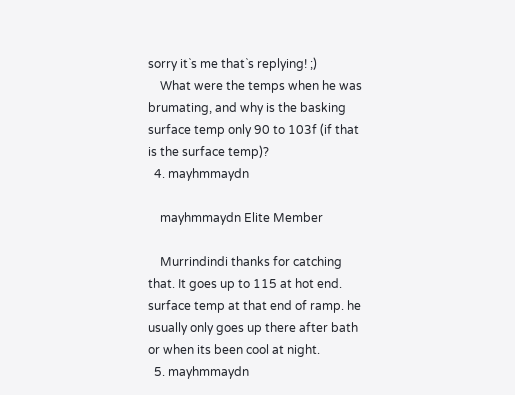sorry it`s me that`s replying! ;)
    What were the temps when he was brumating, and why is the basking surface temp only 90 to 103f (if that is the surface temp)?
  4. mayhmmaydn

    mayhmmaydn Elite Member

    Murrindindi thanks for catching that. It goes up to 115 at hot end. surface temp at that end of ramp. he usually only goes up there after bath or when its been cool at night.
  5. mayhmmaydn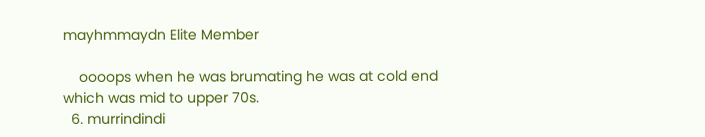mayhmmaydn Elite Member

    oooops when he was brumating he was at cold end which was mid to upper 70s.
  6. murrindindi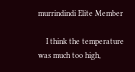murrindindi Elite Member

    I think the temperature was much too high,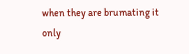when they are brumating it only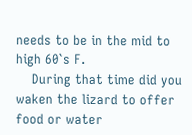needs to be in the mid to high 60`s F.
    During that time did you waken the lizard to offer food or water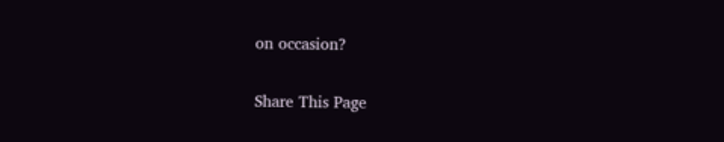on occasion?

Share This Page